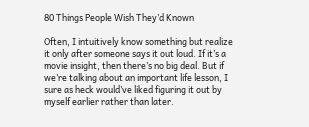80 Things People Wish They’d Known

Often, I intuitively know something but realize it only after someone says it out loud. If it’s a movie insight, then there’s no big deal. But if we’re talking about an important life lesson, I sure as heck would’ve liked figuring it out by myself earlier rather than later.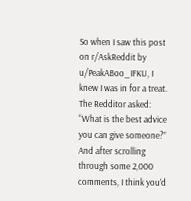So when I saw this post on r/AskReddit by u/PeakABoo_IFKU, I knew I was in for a treat. The Redditor asked: “What is the best advice you can give someone?” And after scrolling through some 2,000 comments, I think you’d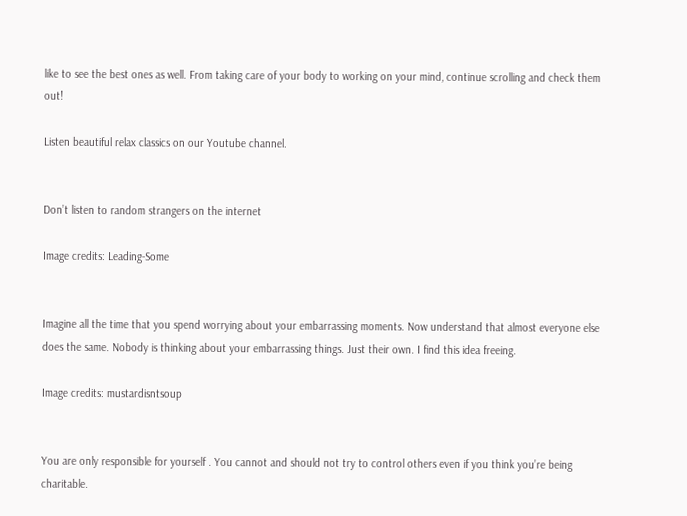like to see the best ones as well. From taking care of your body to working on your mind, continue scrolling and check them out!

Listen beautiful relax classics on our Youtube channel.


Don’t listen to random strangers on the internet

Image credits: Leading-Some


Imagine all the time that you spend worrying about your embarrassing moments. Now understand that almost everyone else does the same. Nobody is thinking about your embarrassing things. Just their own. I find this idea freeing.

Image credits: mustardisntsoup


You are only responsible for yourself . You cannot and should not try to control others even if you think you’re being charitable.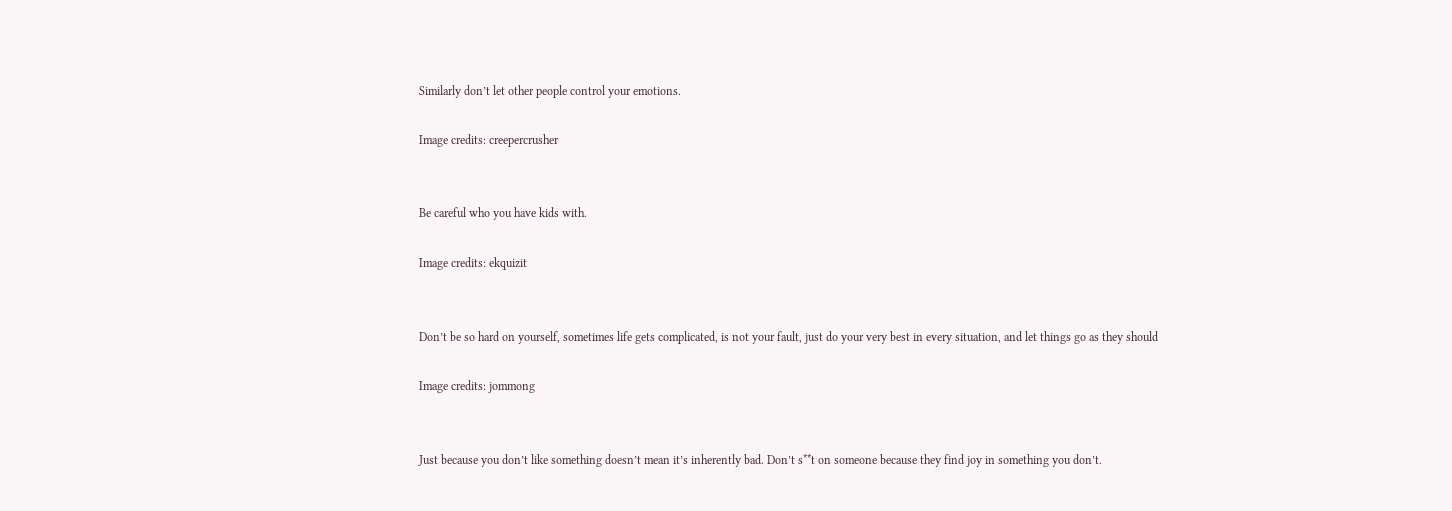Similarly don’t let other people control your emotions.

Image credits: creepercrusher


Be careful who you have kids with.

Image credits: ekquizit


Don’t be so hard on yourself, sometimes life gets complicated, is not your fault, just do your very best in every situation, and let things go as they should

Image credits: jommong


Just because you don’t like something doesn’t mean it’s inherently bad. Don’t s**t on someone because they find joy in something you don’t.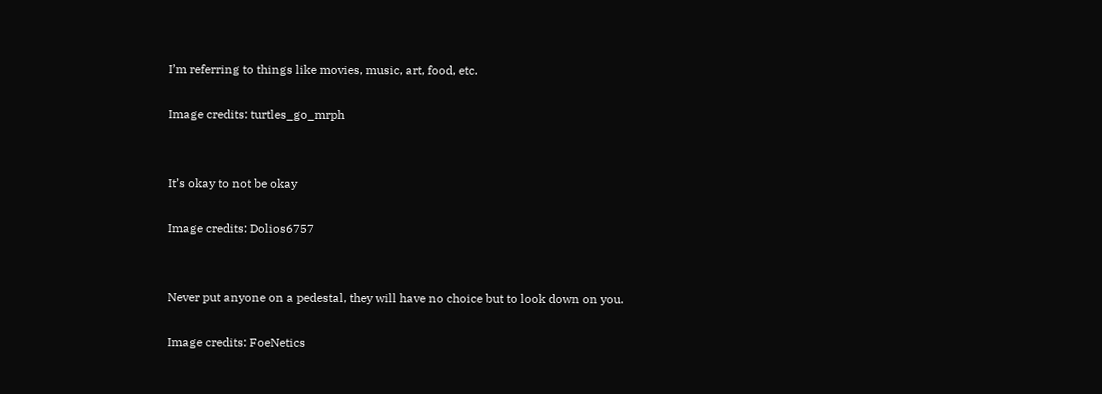I’m referring to things like movies, music, art, food, etc.

Image credits: turtles_go_mrph


It’s okay to not be okay

Image credits: Dolios6757


Never put anyone on a pedestal, they will have no choice but to look down on you.

Image credits: FoeNetics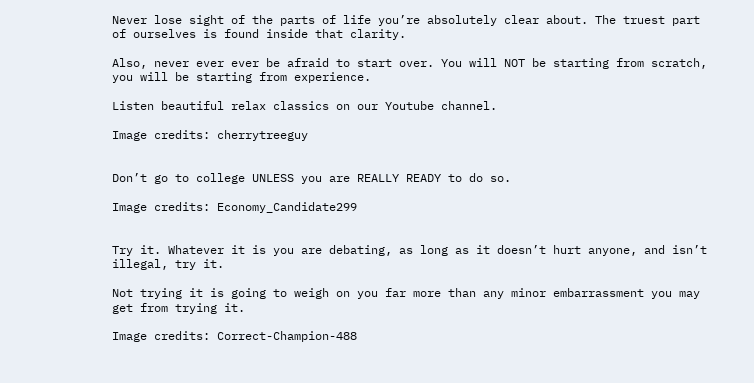Never lose sight of the parts of life you’re absolutely clear about. The truest part of ourselves is found inside that clarity.

Also, never ever ever be afraid to start over. You will NOT be starting from scratch, you will be starting from experience.

Listen beautiful relax classics on our Youtube channel.

Image credits: cherrytreeguy


Don’t go to college UNLESS you are REALLY READY to do so.

Image credits: Economy_Candidate299


Try it. Whatever it is you are debating, as long as it doesn’t hurt anyone, and isn’t illegal, try it.

Not trying it is going to weigh on you far more than any minor embarrassment you may get from trying it.

Image credits: Correct-Champion-488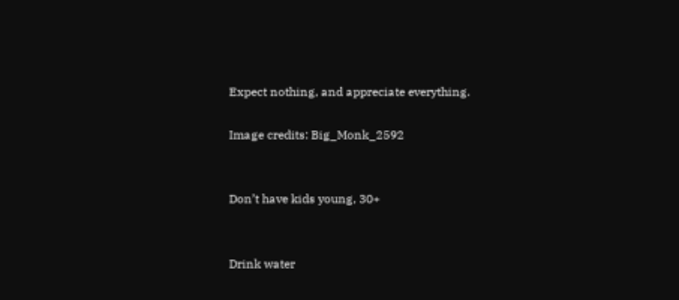Expect nothing, and appreciate everything.

Image credits: Big_Monk_2592


Don’t have kids young, 30+


Drink water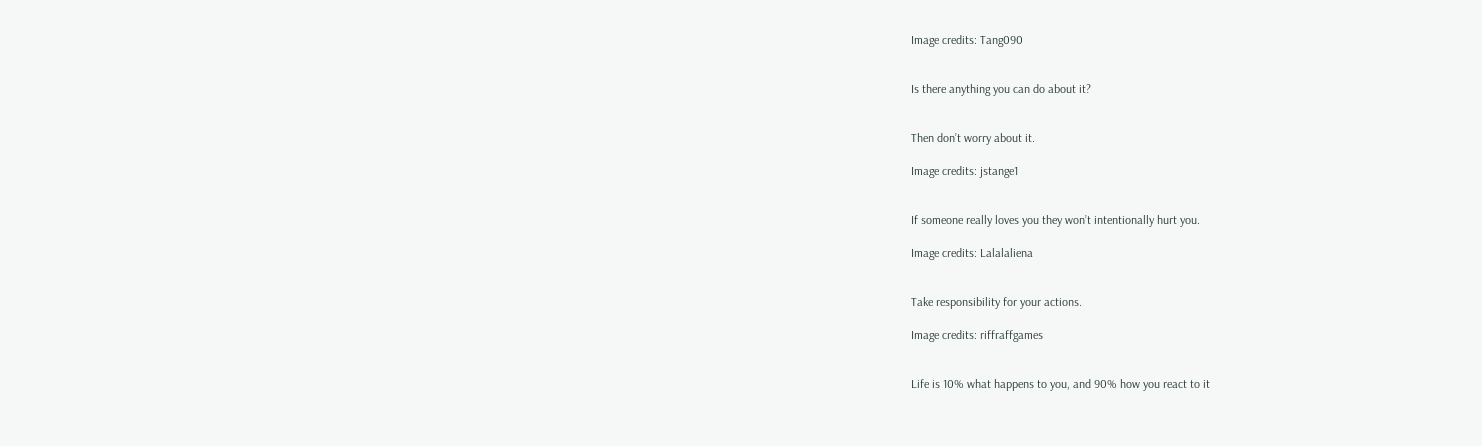Image credits: Tang090


Is there anything you can do about it?


Then don’t worry about it.

Image credits: jstange1


If someone really loves you they won’t intentionally hurt you.

Image credits: Lalalaliena


Take responsibility for your actions.

Image credits: riffraffgames


Life is 10% what happens to you, and 90% how you react to it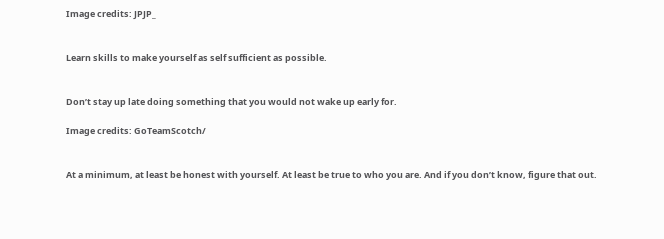Image credits: JPJP_


Learn skills to make yourself as self sufficient as possible.


Don’t stay up late doing something that you would not wake up early for.

Image credits: GoTeamScotch/


At a minimum, at least be honest with yourself. At least be true to who you are. And if you don’t know, figure that out.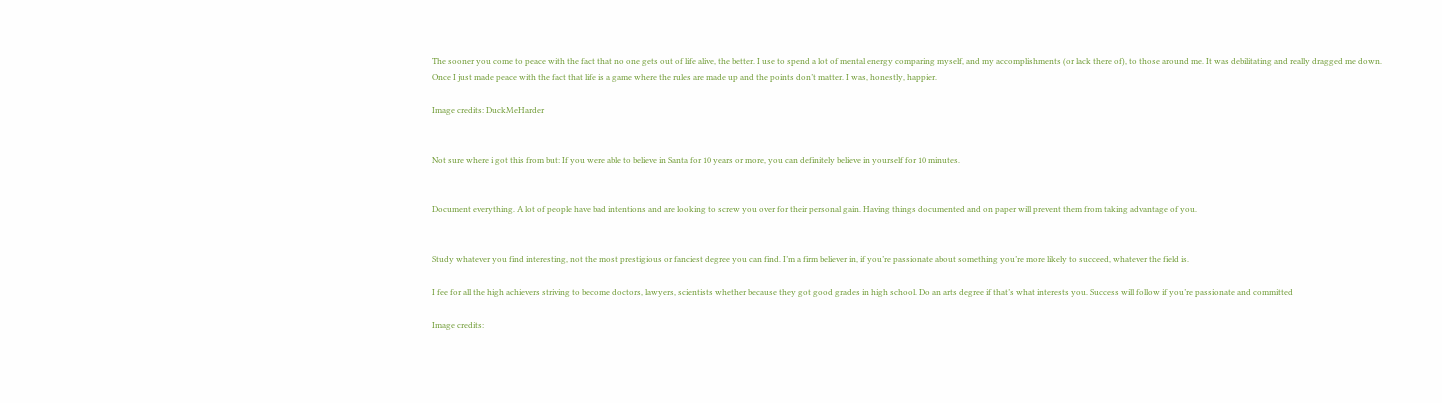The sooner you come to peace with the fact that no one gets out of life alive, the better. I use to spend a lot of mental energy comparing myself, and my accomplishments (or lack there of), to those around me. It was debilitating and really dragged me down. Once I just made peace with the fact that life is a game where the rules are made up and the points don’t matter. I was, honestly, happier.

Image credits: DuckMeHarder


Not sure where i got this from but: If you were able to believe in Santa for 10 years or more, you can definitely believe in yourself for 10 minutes.


Document everything. A lot of people have bad intentions and are looking to screw you over for their personal gain. Having things documented and on paper will prevent them from taking advantage of you.


Study whatever you find interesting, not the most prestigious or fanciest degree you can find. I’m a firm believer in, if you’re passionate about something you’re more likely to succeed, whatever the field is.

I fee for all the high achievers striving to become doctors, lawyers, scientists whether because they got good grades in high school. Do an arts degree if that’s what interests you. Success will follow if you’re passionate and committed

Image credits: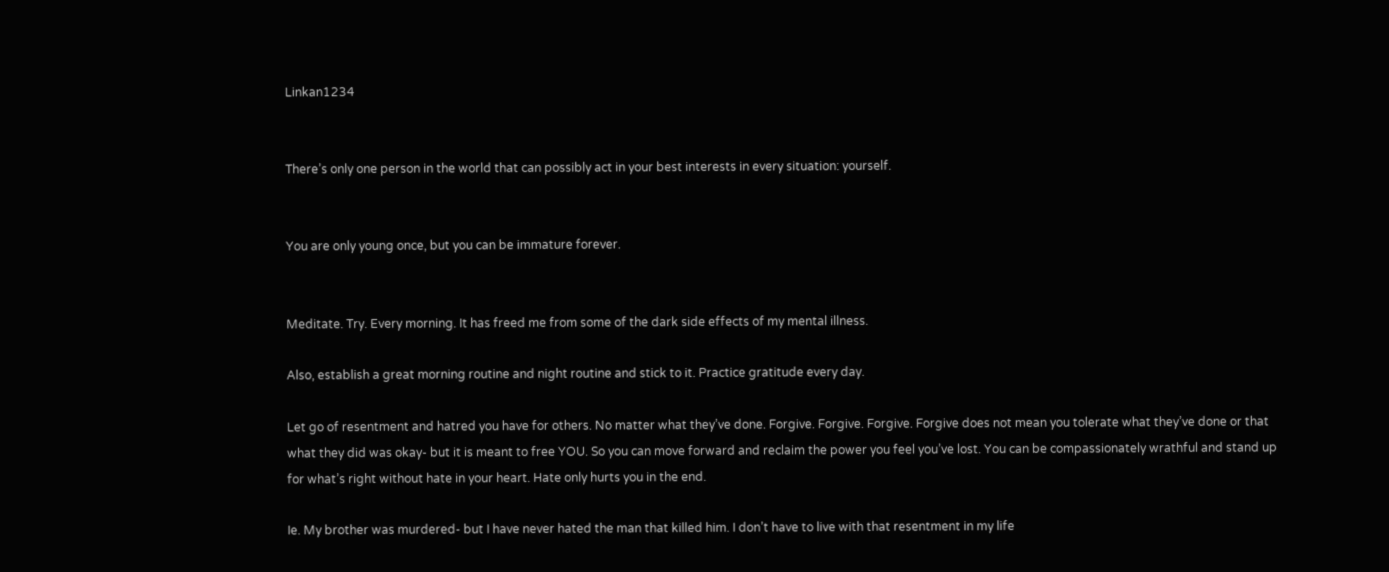Linkan1234


There’s only one person in the world that can possibly act in your best interests in every situation: yourself.


You are only young once, but you can be immature forever.


Meditate. Try. Every morning. It has freed me from some of the dark side effects of my mental illness.

Also, establish a great morning routine and night routine and stick to it. Practice gratitude every day.

Let go of resentment and hatred you have for others. No matter what they’ve done. Forgive. Forgive. Forgive. Forgive does not mean you tolerate what they’ve done or that what they did was okay- but it is meant to free YOU. So you can move forward and reclaim the power you feel you’ve lost. You can be compassionately wrathful and stand up for what’s right without hate in your heart. Hate only hurts you in the end.

Ie. My brother was murdered- but I have never hated the man that killed him. I don’t have to live with that resentment in my life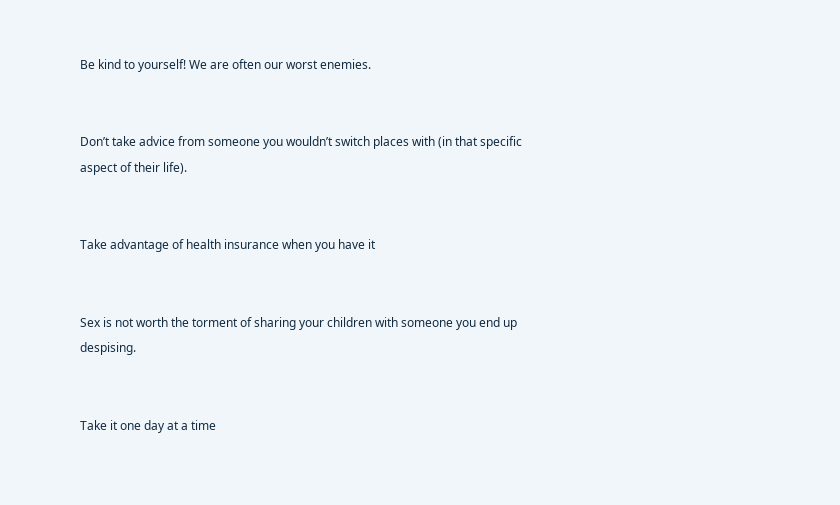Be kind to yourself! We are often our worst enemies.


Don’t take advice from someone you wouldn’t switch places with (in that specific aspect of their life).


Take advantage of health insurance when you have it


Sex is not worth the torment of sharing your children with someone you end up despising.


Take it one day at a time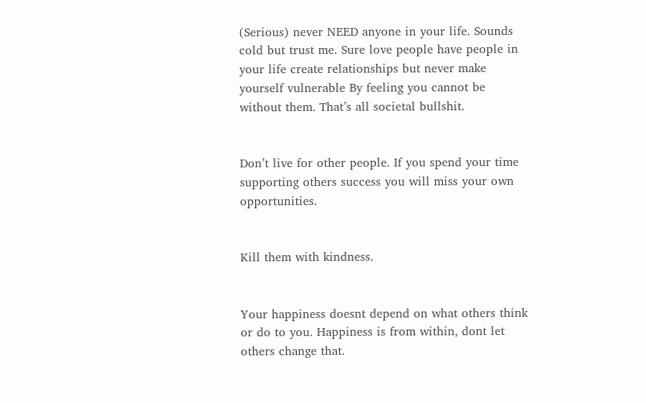(Serious) never NEED anyone in your life. Sounds cold but trust me. Sure love people have people in your life create relationships but never make yourself vulnerable By feeling you cannot be without them. That’s all societal bullshit.


Don’t live for other people. If you spend your time supporting others success you will miss your own opportunities.


Kill them with kindness.


Your happiness doesnt depend on what others think or do to you. Happiness is from within, dont let others change that.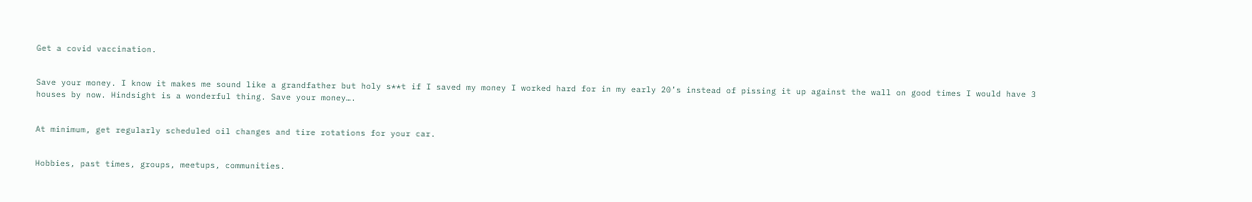Get a covid vaccination.


Save your money. I know it makes me sound like a grandfather but holy s**t if I saved my money I worked hard for in my early 20’s instead of pissing it up against the wall on good times I would have 3 houses by now. Hindsight is a wonderful thing. Save your money….


At minimum, get regularly scheduled oil changes and tire rotations for your car.


Hobbies, past times, groups, meetups, communities.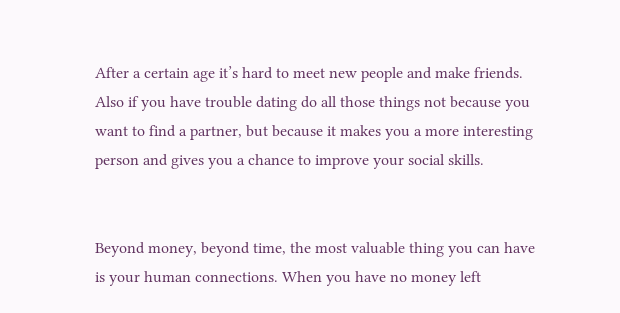After a certain age it’s hard to meet new people and make friends. Also if you have trouble dating do all those things not because you want to find a partner, but because it makes you a more interesting person and gives you a chance to improve your social skills.


Beyond money, beyond time, the most valuable thing you can have is your human connections. When you have no money left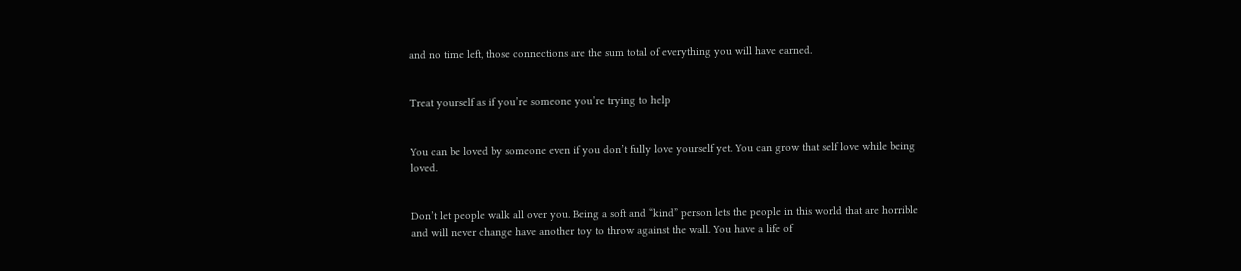and no time left, those connections are the sum total of everything you will have earned.


Treat yourself as if you’re someone you’re trying to help


You can be loved by someone even if you don’t fully love yourself yet. You can grow that self love while being loved.


Don’t let people walk all over you. Being a soft and “kind” person lets the people in this world that are horrible and will never change have another toy to throw against the wall. You have a life of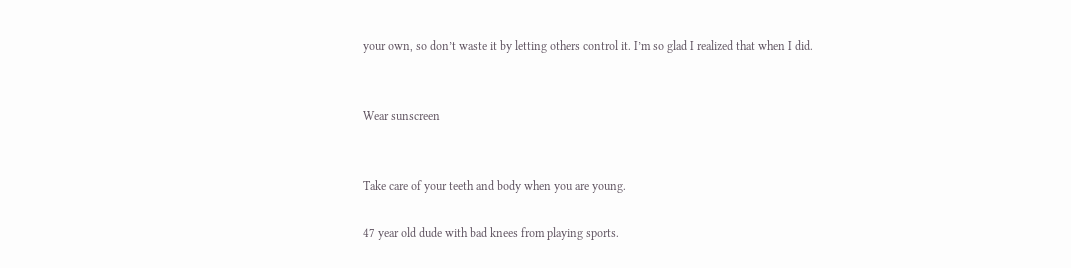your own, so don’t waste it by letting others control it. I’m so glad I realized that when I did.


Wear sunscreen


Take care of your teeth and body when you are young.

47 year old dude with bad knees from playing sports.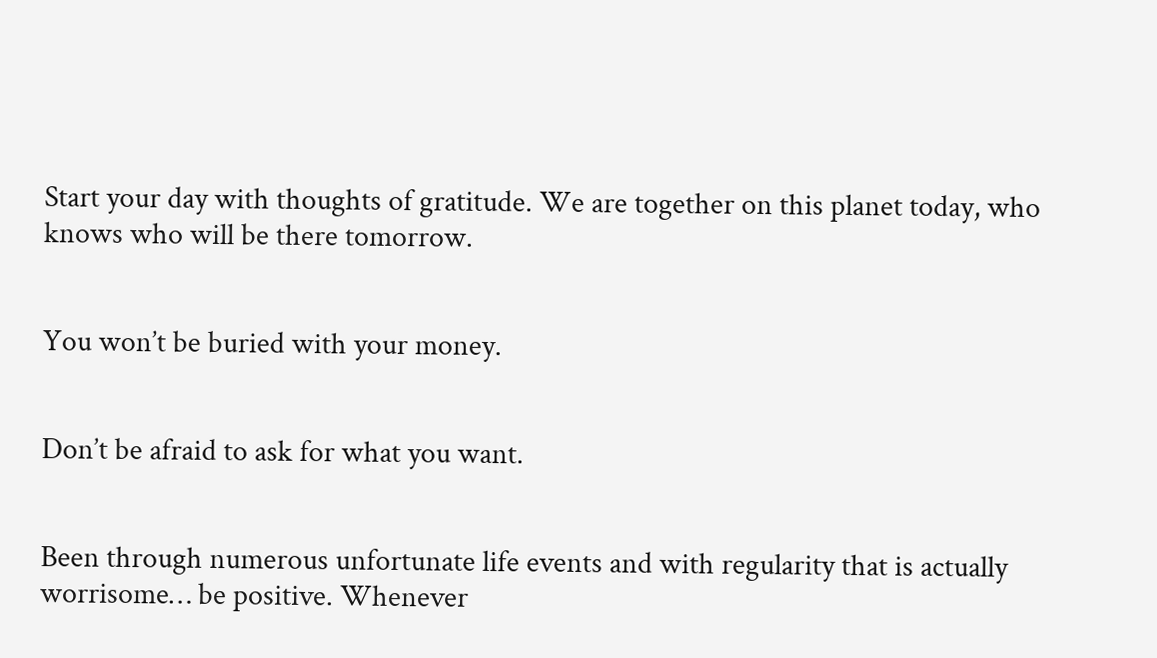Start your day with thoughts of gratitude. We are together on this planet today, who knows who will be there tomorrow.


You won’t be buried with your money.


Don’t be afraid to ask for what you want.


Been through numerous unfortunate life events and with regularity that is actually worrisome… be positive. Whenever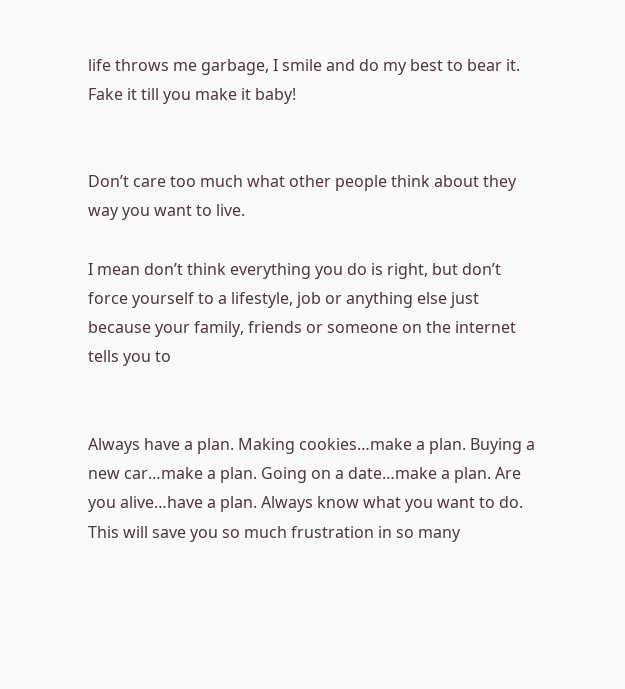life throws me garbage, I smile and do my best to bear it. Fake it till you make it baby!


Don’t care too much what other people think about they way you want to live.

I mean don’t think everything you do is right, but don’t force yourself to a lifestyle, job or anything else just because your family, friends or someone on the internet tells you to


Always have a plan. Making cookies…make a plan. Buying a new car…make a plan. Going on a date…make a plan. Are you alive…have a plan. Always know what you want to do. This will save you so much frustration in so many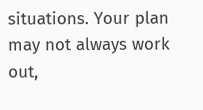situations. Your plan may not always work out,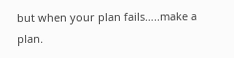but when your plan fails…..make a plan.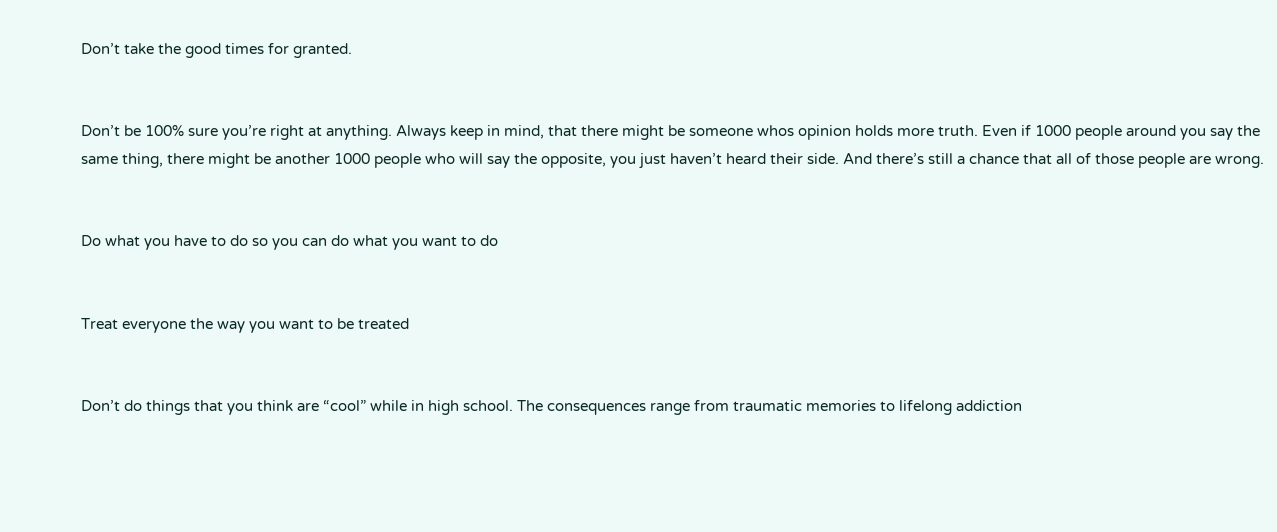Don’t take the good times for granted.


Don’t be 100% sure you’re right at anything. Always keep in mind, that there might be someone whos opinion holds more truth. Even if 1000 people around you say the same thing, there might be another 1000 people who will say the opposite, you just haven’t heard their side. And there’s still a chance that all of those people are wrong.


Do what you have to do so you can do what you want to do


Treat everyone the way you want to be treated


Don’t do things that you think are “cool” while in high school. The consequences range from traumatic memories to lifelong addiction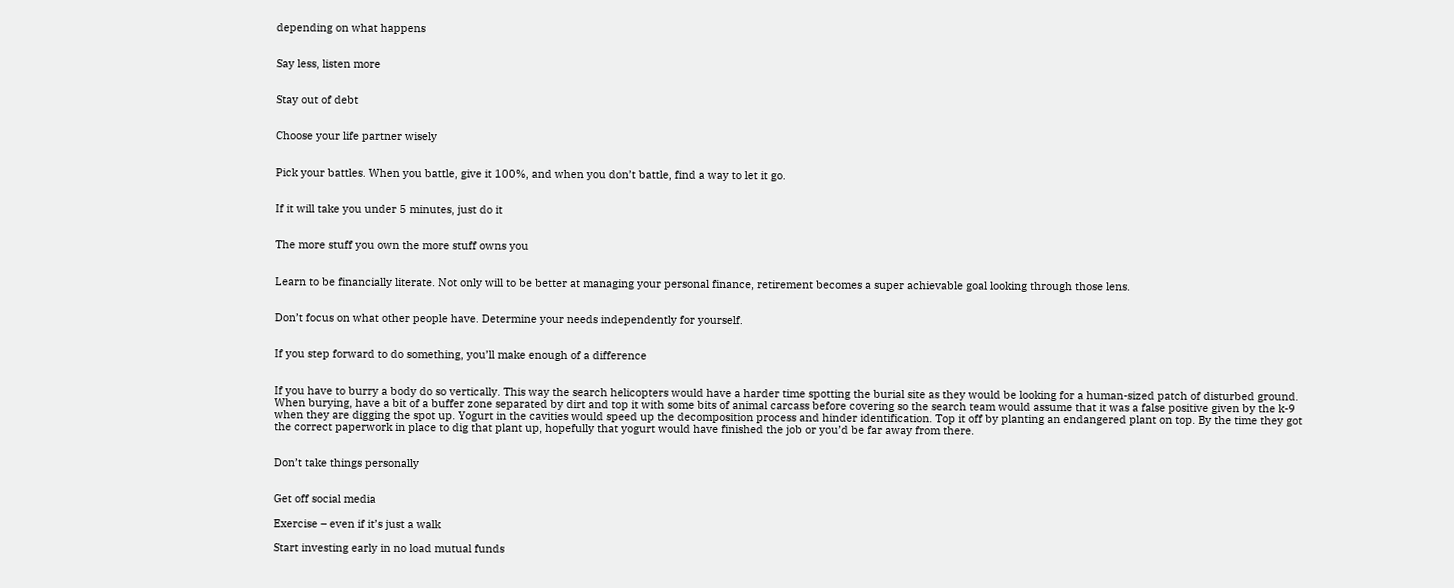depending on what happens


Say less, listen more


Stay out of debt


Choose your life partner wisely


Pick your battles. When you battle, give it 100%, and when you don’t battle, find a way to let it go.


If it will take you under 5 minutes, just do it


The more stuff you own the more stuff owns you


Learn to be financially literate. Not only will to be better at managing your personal finance, retirement becomes a super achievable goal looking through those lens.


Don’t focus on what other people have. Determine your needs independently for yourself.


If you step forward to do something, you’ll make enough of a difference


If you have to burry a body do so vertically. This way the search helicopters would have a harder time spotting the burial site as they would be looking for a human-sized patch of disturbed ground. When burying, have a bit of a buffer zone separated by dirt and top it with some bits of animal carcass before covering so the search team would assume that it was a false positive given by the k-9 when they are digging the spot up. Yogurt in the cavities would speed up the decomposition process and hinder identification. Top it off by planting an endangered plant on top. By the time they got the correct paperwork in place to dig that plant up, hopefully that yogurt would have finished the job or you’d be far away from there.


Don’t take things personally


Get off social media

Exercise – even if it’s just a walk

Start investing early in no load mutual funds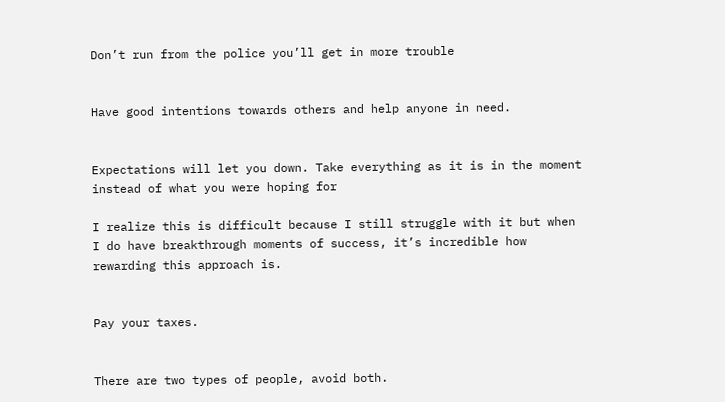Don’t run from the police you’ll get in more trouble


Have good intentions towards others and help anyone in need.


Expectations will let you down. Take everything as it is in the moment instead of what you were hoping for

I realize this is difficult because I still struggle with it but when I do have breakthrough moments of success, it’s incredible how rewarding this approach is.


Pay your taxes.


There are two types of people, avoid both.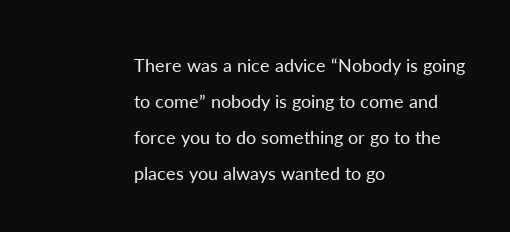There was a nice advice “Nobody is going to come” nobody is going to come and force you to do something or go to the places you always wanted to go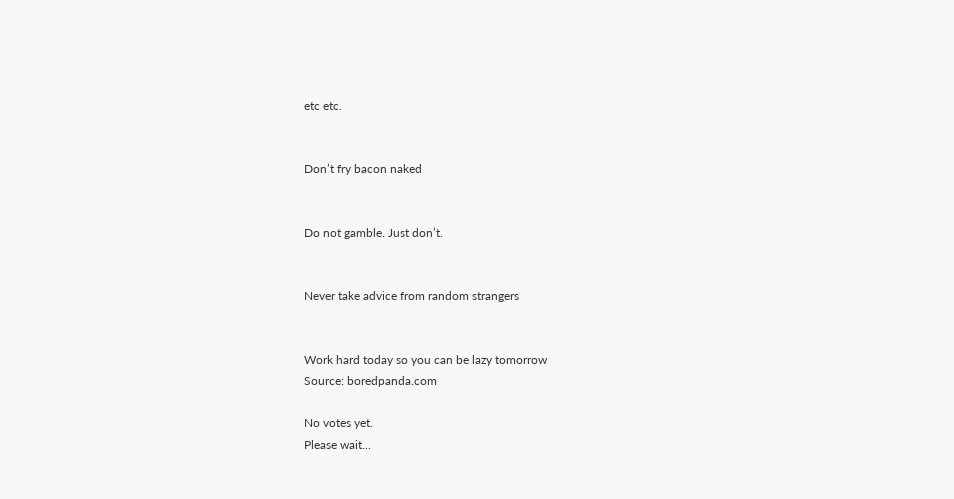etc etc.


Don’t fry bacon naked


Do not gamble. Just don’t.


Never take advice from random strangers


Work hard today so you can be lazy tomorrow
Source: boredpanda.com

No votes yet.
Please wait...